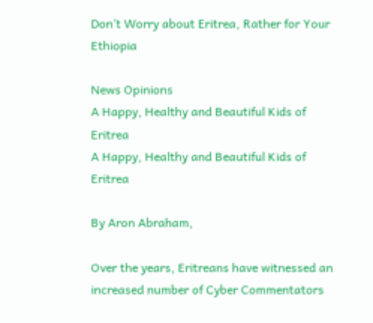Don’t Worry about Eritrea, Rather for Your Ethiopia

News Opinions
A Happy, Healthy and Beautiful Kids of Eritrea
A Happy, Healthy and Beautiful Kids of Eritrea

By Aron Abraham,

Over the years, Eritreans have witnessed an increased number of Cyber Commentators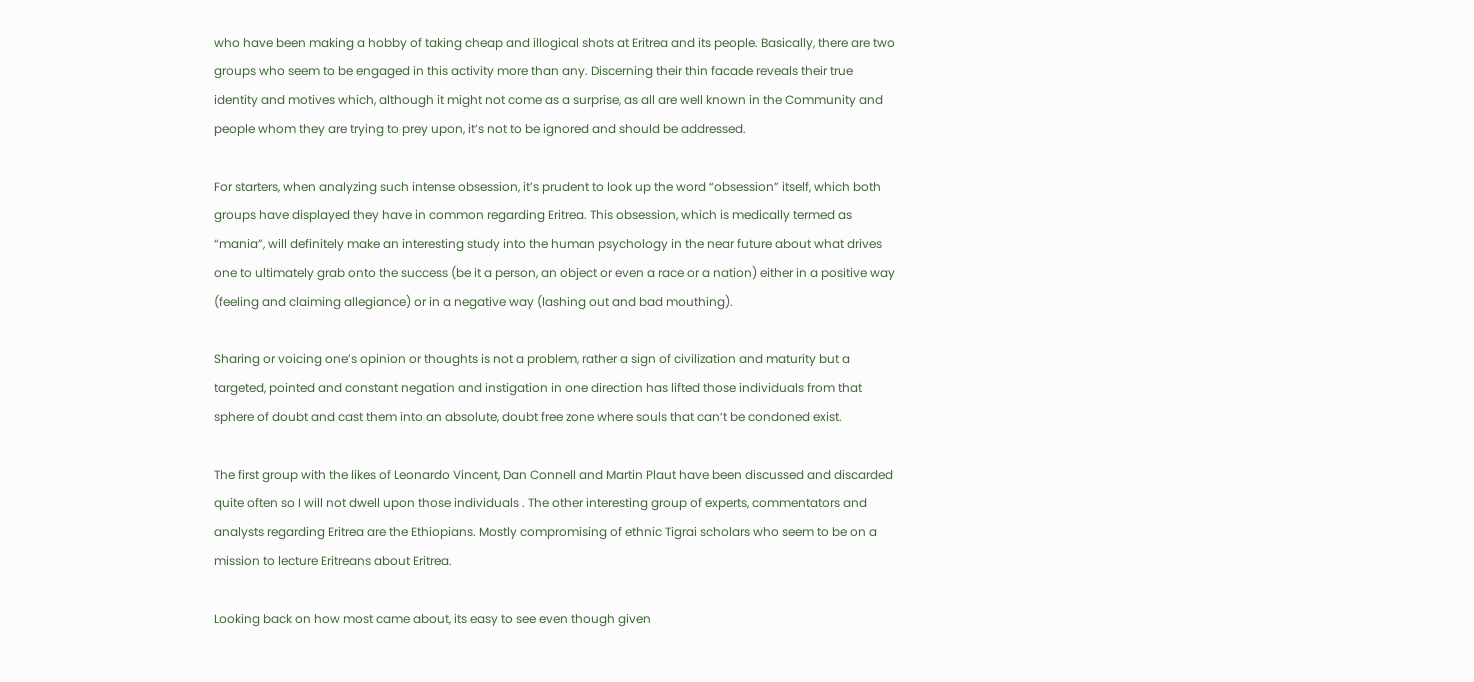who have been making a hobby of taking cheap and illogical shots at Eritrea and its people. Basically, there are two groups who seem to be engaged in this activity more than any. Discerning their thin facade reveals their true identity and motives which, although it might not come as a surprise, as all are well known in the Community and people whom they are trying to prey upon, it’s not to be ignored and should be addressed.

For starters, when analyzing such intense obsession, it’s prudent to look up the word “obsession” itself, which both groups have displayed they have in common regarding Eritrea. This obsession, which is medically termed as “mania”, will definitely make an interesting study into the human psychology in the near future about what drives one to ultimately grab onto the success (be it a person, an object or even a race or a nation) either in a positive way (feeling and claiming allegiance) or in a negative way (lashing out and bad mouthing).

Sharing or voicing one’s opinion or thoughts is not a problem, rather a sign of civilization and maturity but a targeted, pointed and constant negation and instigation in one direction has lifted those individuals from that sphere of doubt and cast them into an absolute, doubt free zone where souls that can’t be condoned exist.

The first group with the likes of Leonardo Vincent, Dan Connell and Martin Plaut have been discussed and discarded quite often so I will not dwell upon those individuals . The other interesting group of experts, commentators and analysts regarding Eritrea are the Ethiopians. Mostly compromising of ethnic Tigrai scholars who seem to be on a mission to lecture Eritreans about Eritrea.

Looking back on how most came about, its easy to see even though given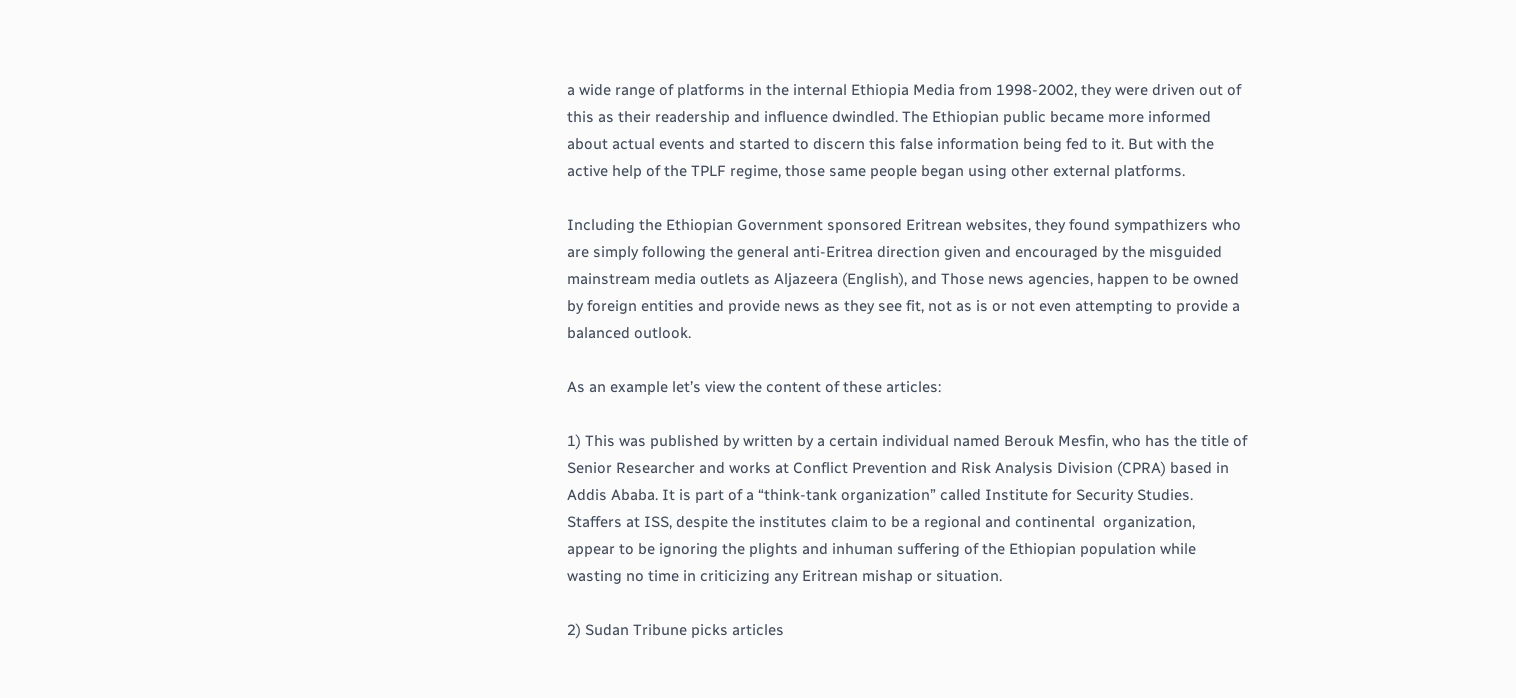a wide range of platforms in the internal Ethiopia Media from 1998-2002, they were driven out of this as their readership and influence dwindled. The Ethiopian public became more informed about actual events and started to discern this false information being fed to it. But with the active help of the TPLF regime, those same people began using other external platforms.

Including the Ethiopian Government sponsored Eritrean websites, they found sympathizers who are simply following the general anti-Eritrea direction given and encouraged by the misguided mainstream media outlets as Aljazeera (English), and Those news agencies, happen to be owned by foreign entities and provide news as they see fit, not as is or not even attempting to provide a balanced outlook.

As an example let’s view the content of these articles:

1) This was published by written by a certain individual named Berouk Mesfin, who has the title of Senior Researcher and works at Conflict Prevention and Risk Analysis Division (CPRA) based in Addis Ababa. It is part of a “think-tank organization” called Institute for Security Studies.  Staffers at ISS, despite the institutes claim to be a regional and continental  organization,  appear to be ignoring the plights and inhuman suffering of the Ethiopian population while wasting no time in criticizing any Eritrean mishap or situation.

2) Sudan Tribune picks articles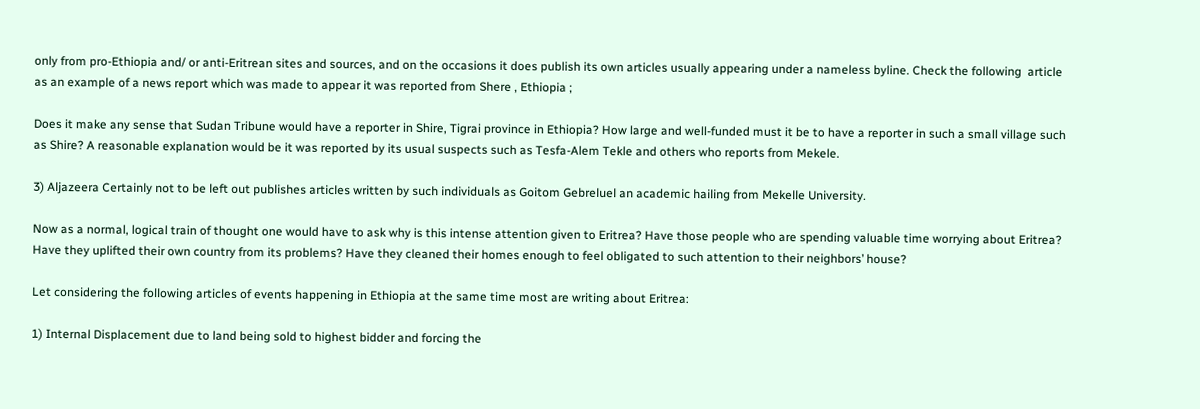only from pro-Ethiopia and/ or anti-Eritrean sites and sources, and on the occasions it does publish its own articles usually appearing under a nameless byline. Check the following  article  as an example of a news report which was made to appear it was reported from Shere , Ethiopia ;

Does it make any sense that Sudan Tribune would have a reporter in Shire, Tigrai province in Ethiopia? How large and well-funded must it be to have a reporter in such a small village such as Shire? A reasonable explanation would be it was reported by its usual suspects such as Tesfa-Alem Tekle and others who reports from Mekele.

3) Aljazeera Certainly not to be left out publishes articles written by such individuals as Goitom Gebreluel an academic hailing from Mekelle University.

Now as a normal, logical train of thought one would have to ask why is this intense attention given to Eritrea? Have those people who are spending valuable time worrying about Eritrea? Have they uplifted their own country from its problems? Have they cleaned their homes enough to feel obligated to such attention to their neighbors’ house?

Let considering the following articles of events happening in Ethiopia at the same time most are writing about Eritrea:

1) Internal Displacement due to land being sold to highest bidder and forcing the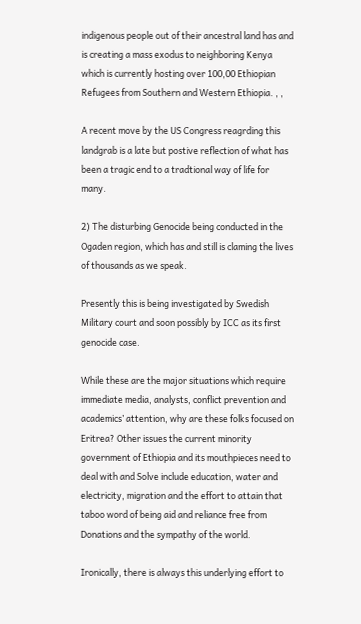indigenous people out of their ancestral land has and is creating a mass exodus to neighboring Kenya which is currently hosting over 100,00 Ethiopian Refugees from Southern and Western Ethiopia. , ,

A recent move by the US Congress reagrding this landgrab is a late but postive reflection of what has been a tragic end to a tradtional way of life for many.

2) The disturbing Genocide being conducted in the Ogaden region, which has and still is claming the lives of thousands as we speak.

Presently this is being investigated by Swedish Military court and soon possibly by ICC as its first genocide case.

While these are the major situations which require immediate media, analysts, conflict prevention and academics’ attention, why are these folks focused on Eritrea? Other issues the current minority government of Ethiopia and its mouthpieces need to deal with and Solve include education, water and electricity, migration and the effort to attain that taboo word of being aid and reliance free from Donations and the sympathy of the world.

Ironically, there is always this underlying effort to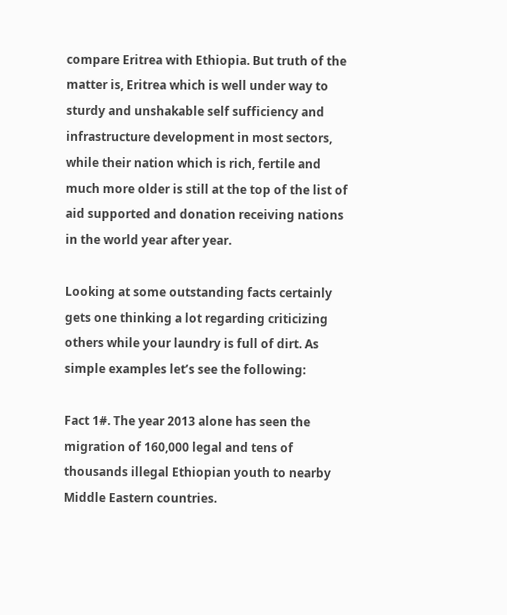compare Eritrea with Ethiopia. But truth of the matter is, Eritrea which is well under way to sturdy and unshakable self sufficiency and infrastructure development in most sectors, while their nation which is rich, fertile and much more older is still at the top of the list of aid supported and donation receiving nations in the world year after year.

Looking at some outstanding facts certainly gets one thinking a lot regarding criticizing others while your laundry is full of dirt. As simple examples let’s see the following:

Fact 1#. The year 2013 alone has seen the migration of 160,000 legal and tens of thousands illegal Ethiopian youth to nearby Middle Eastern countries.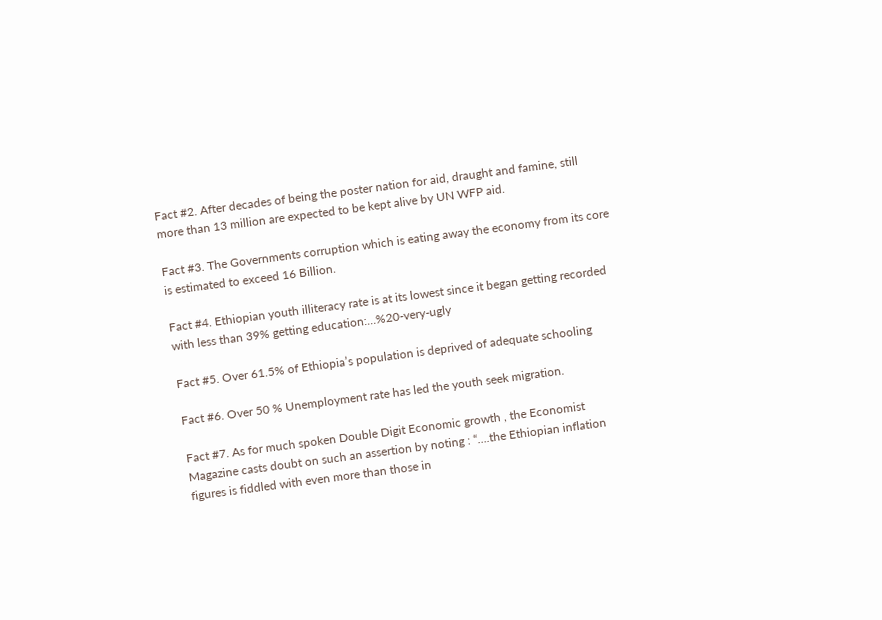Fact #2. After decades of being the poster nation for aid, draught and famine, still more than 13 million are expected to be kept alive by UN WFP aid.

Fact #3. The Governments corruption which is eating away the economy from its core is estimated to exceed 16 Billion.

Fact #4. Ethiopian youth illiteracy rate is at its lowest since it began getting recorded with less than 39% getting education:…%20-very-ugly

Fact #5. Over 61.5% of Ethiopia’s population is deprived of adequate schooling

Fact #6. Over 50 % Unemployment rate has led the youth seek migration.

Fact #7. As for much spoken Double Digit Economic growth , the Economist Magazine casts doubt on such an assertion by noting : “….the Ethiopian inflation figures is fiddled with even more than those in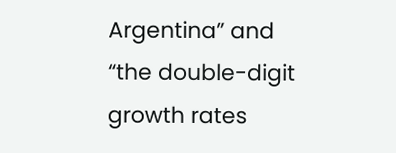Argentina” and “the double-digit growth rates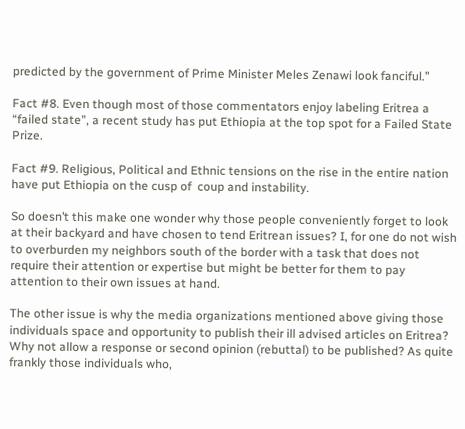predicted by the government of Prime Minister Meles Zenawi look fanciful.”

Fact #8. Even though most of those commentators enjoy labeling Eritrea a “failed state”, a recent study has put Ethiopia at the top spot for a Failed State Prize.

Fact #9. Religious, Political and Ethnic tensions on the rise in the entire nation have put Ethiopia on the cusp of  coup and instability.

So doesn’t this make one wonder why those people conveniently forget to look at their backyard and have chosen to tend Eritrean issues? I, for one do not wish to overburden my neighbors south of the border with a task that does not require their attention or expertise but might be better for them to pay attention to their own issues at hand.

The other issue is why the media organizations mentioned above giving those individuals space and opportunity to publish their ill advised articles on Eritrea? Why not allow a response or second opinion (rebuttal) to be published? As quite frankly those individuals who,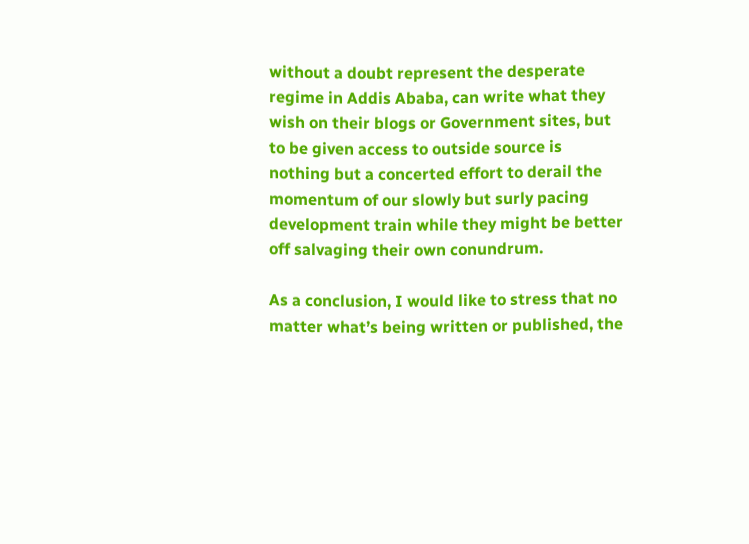without a doubt represent the desperate regime in Addis Ababa, can write what they wish on their blogs or Government sites, but to be given access to outside source is nothing but a concerted effort to derail the momentum of our slowly but surly pacing development train while they might be better off salvaging their own conundrum.

As a conclusion, I would like to stress that no matter what’s being written or published, the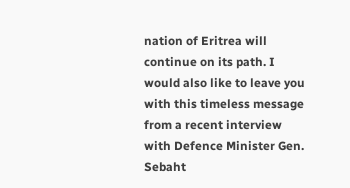nation of Eritrea will continue on its path. I would also like to leave you with this timeless message from a recent interview with Defence Minister Gen. Sebaht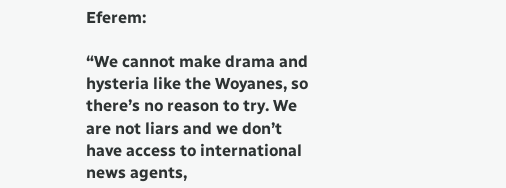Eferem:

“We cannot make drama and hysteria like the Woyanes, so there’s no reason to try. We are not liars and we don’t have access to international news agents,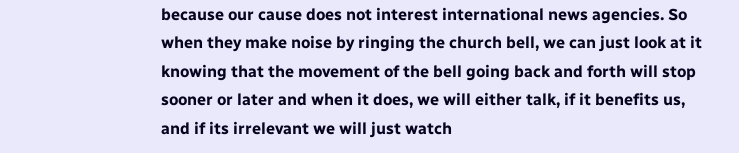because our cause does not interest international news agencies. So when they make noise by ringing the church bell, we can just look at it knowing that the movement of the bell going back and forth will stop sooner or later and when it does, we will either talk, if it benefits us, and if its irrelevant we will just watch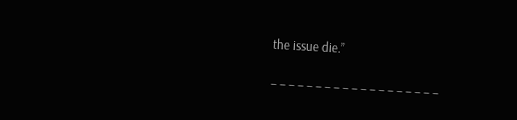the issue die.”

– – – – – – – – – – – – – – – – – – –